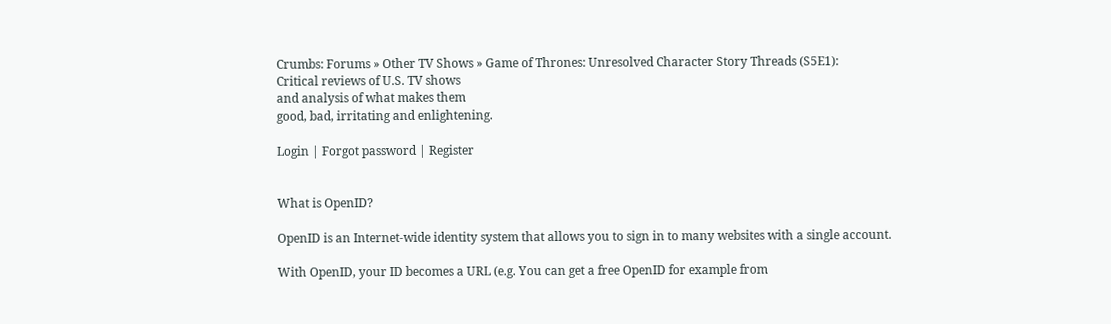Crumbs: Forums » Other TV Shows » Game of Thrones: Unresolved Character Story Threads (S5E1):
Critical reviews of U.S. TV shows
and analysis of what makes them
good, bad, irritating and enlightening.

Login | Forgot password | Register


What is OpenID?

OpenID is an Internet-wide identity system that allows you to sign in to many websites with a single account.

With OpenID, your ID becomes a URL (e.g. You can get a free OpenID for example from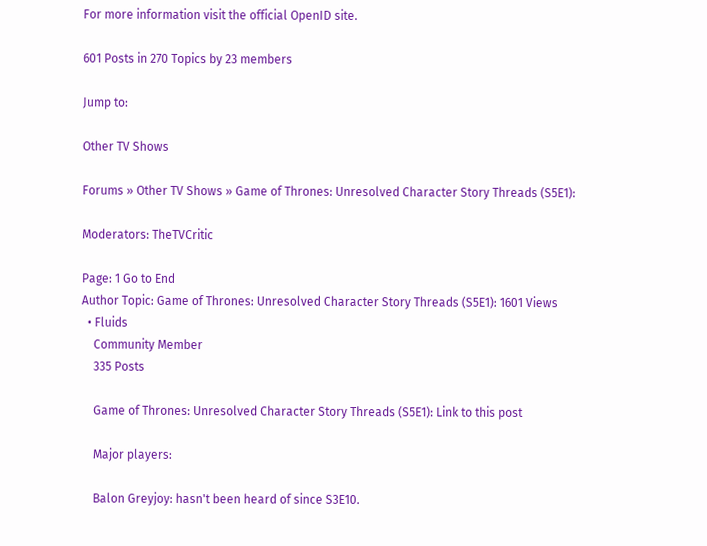For more information visit the official OpenID site.

601 Posts in 270 Topics by 23 members

Jump to:

Other TV Shows

Forums » Other TV Shows » Game of Thrones: Unresolved Character Story Threads (S5E1):

Moderators: TheTVCritic

Page: 1 Go to End
Author Topic: Game of Thrones: Unresolved Character Story Threads (S5E1): 1601 Views
  • Fluids
    Community Member
    335 Posts

    Game of Thrones: Unresolved Character Story Threads (S5E1): Link to this post

    Major players:

    Balon Greyjoy: hasn't been heard of since S3E10.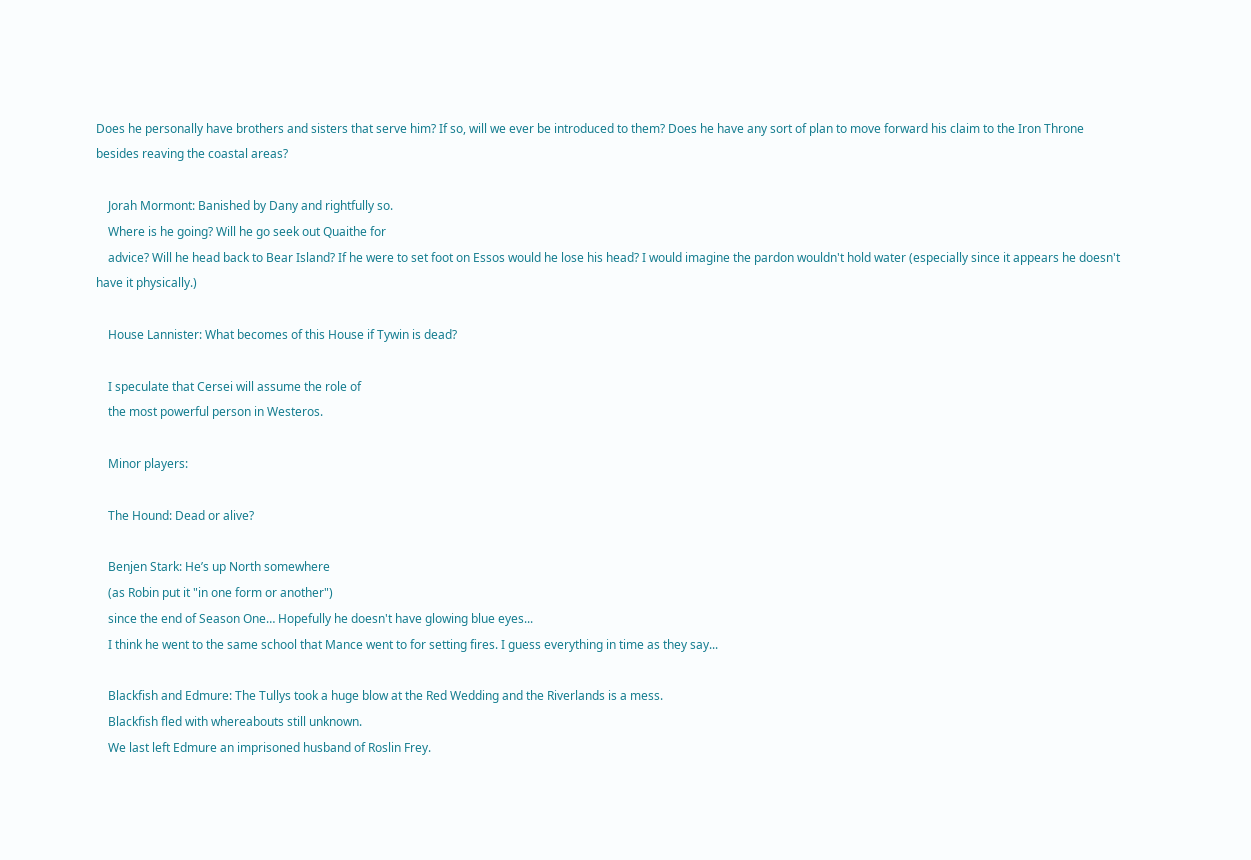Does he personally have brothers and sisters that serve him? If so, will we ever be introduced to them? Does he have any sort of plan to move forward his claim to the Iron Throne besides reaving the coastal areas?

    Jorah Mormont: Banished by Dany and rightfully so.
    Where is he going? Will he go seek out Quaithe for
    advice? Will he head back to Bear Island? If he were to set foot on Essos would he lose his head? I would imagine the pardon wouldn't hold water (especially since it appears he doesn't have it physically.)

    House Lannister: What becomes of this House if Tywin is dead?

    I speculate that Cersei will assume the role of
    the most powerful person in Westeros.

    Minor players:

    The Hound: Dead or alive?

    Benjen Stark: He’s up North somewhere
    (as Robin put it "in one form or another")
    since the end of Season One… Hopefully he doesn't have glowing blue eyes...
    I think he went to the same school that Mance went to for setting fires. I guess everything in time as they say...

    Blackfish and Edmure: The Tullys took a huge blow at the Red Wedding and the Riverlands is a mess.
    Blackfish fled with whereabouts still unknown.
    We last left Edmure an imprisoned husband of Roslin Frey.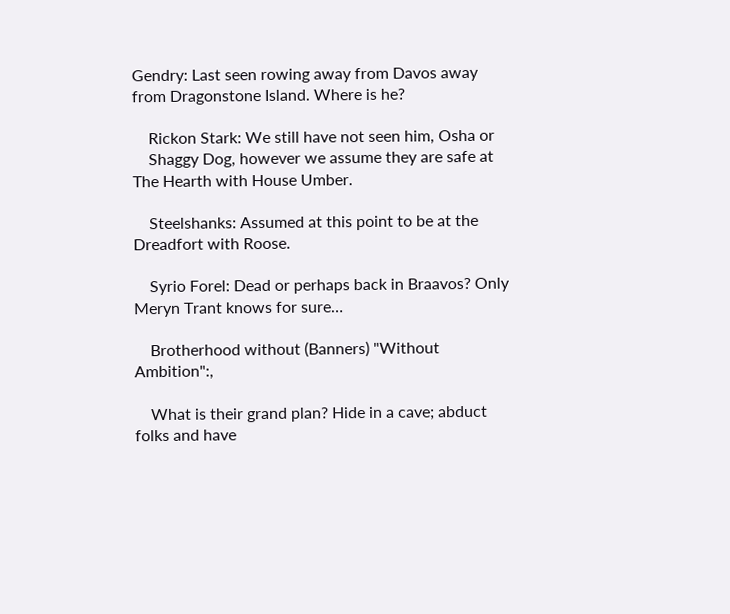Gendry: Last seen rowing away from Davos away from Dragonstone Island. Where is he?

    Rickon Stark: We still have not seen him, Osha or
    Shaggy Dog, however we assume they are safe at The Hearth with House Umber.

    Steelshanks: Assumed at this point to be at the Dreadfort with Roose.

    Syrio Forel: Dead or perhaps back in Braavos? Only Meryn Trant knows for sure…

    Brotherhood without (Banners) "Without Ambition":,

    What is their grand plan? Hide in a cave; abduct folks and have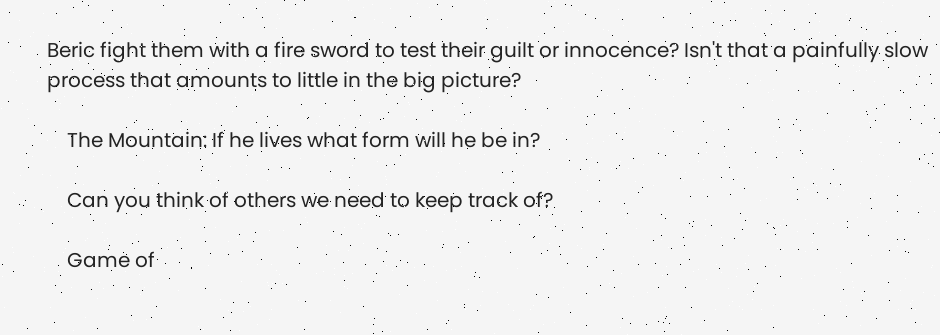Beric fight them with a fire sword to test their guilt or innocence? Isn't that a painfully slow process that amounts to little in the big picture?

    The Mountain: If he lives what form will he be in?

    Can you think of others we need to keep track of?

    Game of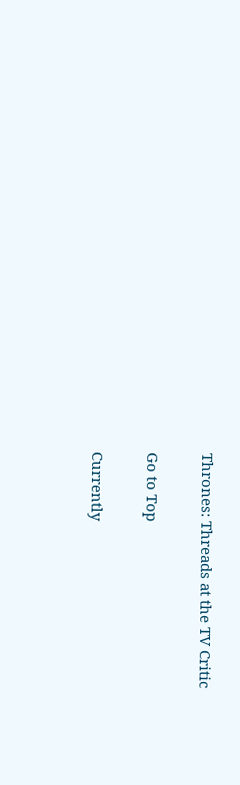Thrones: Threads at the TV Critic

Go to Top

Currently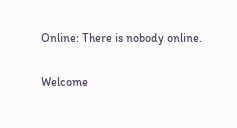Online: There is nobody online.

Welcome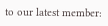to our latest member: